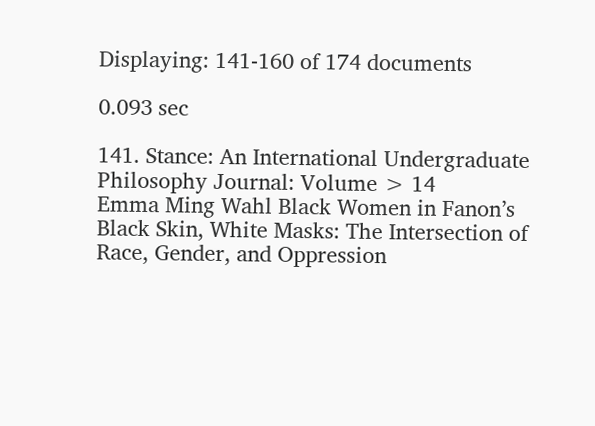Displaying: 141-160 of 174 documents

0.093 sec

141. Stance: An International Undergraduate Philosophy Journal: Volume > 14
Emma Ming Wahl Black Women in Fanon’s Black Skin, White Masks: The Intersection of Race, Gender, and Oppression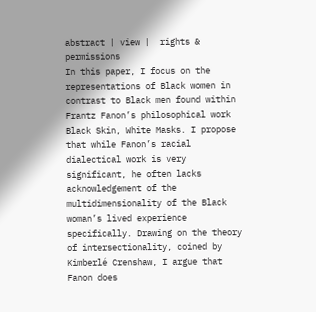abstract | view |  rights & permissions
In this paper, I focus on the representations of Black women in contrast to Black men found within Frantz Fanon’s philosophical work Black Skin, White Masks. I propose that while Fanon’s racial dialectical work is very significant, he often lacks acknowledgement of the multidimensionality of the Black woman’s lived experience specifically. Drawing on the theory of intersectionality, coined by Kimberlé Crenshaw, I argue that Fanon does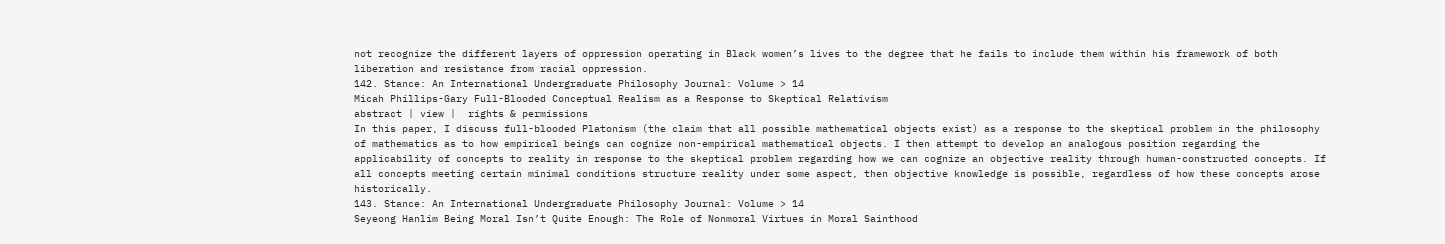not recognize the different layers of oppression operating in Black women’s lives to the degree that he fails to include them within his framework of both liberation and resistance from racial oppression.
142. Stance: An International Undergraduate Philosophy Journal: Volume > 14
Micah Phillips-Gary Full-Blooded Conceptual Realism as a Response to Skeptical Relativism
abstract | view |  rights & permissions
In this paper, I discuss full-blooded Platonism (the claim that all possible mathematical objects exist) as a response to the skeptical problem in the philosophy of mathematics as to how empirical beings can cognize non-empirical mathematical objects. I then attempt to develop an analogous position regarding the applicability of concepts to reality in response to the skeptical problem regarding how we can cognize an objective reality through human-constructed concepts. If all concepts meeting certain minimal conditions structure reality under some aspect, then objective knowledge is possible, regardless of how these concepts arose historically.
143. Stance: An International Undergraduate Philosophy Journal: Volume > 14
Seyeong Hanlim Being Moral Isn’t Quite Enough: The Role of Nonmoral Virtues in Moral Sainthood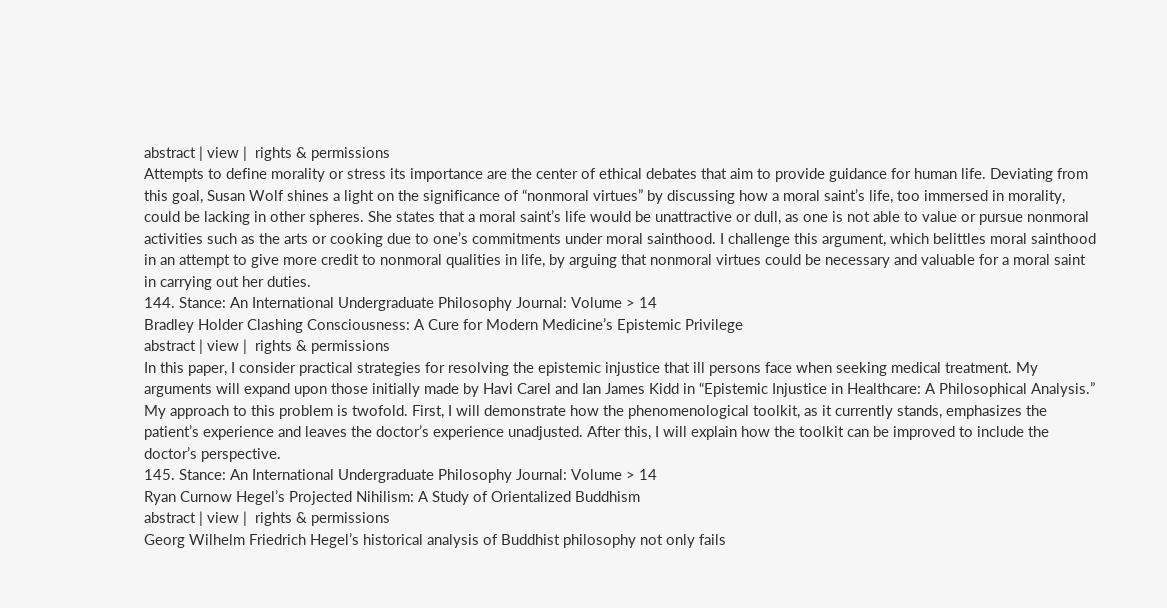abstract | view |  rights & permissions
Attempts to define morality or stress its importance are the center of ethical debates that aim to provide guidance for human life. Deviating from this goal, Susan Wolf shines a light on the significance of “nonmoral virtues” by discussing how a moral saint’s life, too immersed in morality, could be lacking in other spheres. She states that a moral saint’s life would be unattractive or dull, as one is not able to value or pursue nonmoral activities such as the arts or cooking due to one’s commitments under moral sainthood. I challenge this argument, which belittles moral sainthood in an attempt to give more credit to nonmoral qualities in life, by arguing that nonmoral virtues could be necessary and valuable for a moral saint in carrying out her duties.
144. Stance: An International Undergraduate Philosophy Journal: Volume > 14
Bradley Holder Clashing Consciousness: A Cure for Modern Medicine’s Epistemic Privilege
abstract | view |  rights & permissions
In this paper, I consider practical strategies for resolving the epistemic injustice that ill persons face when seeking medical treatment. My arguments will expand upon those initially made by Havi Carel and Ian James Kidd in “Epistemic Injustice in Healthcare: A Philosophical Analysis.” My approach to this problem is twofold. First, I will demonstrate how the phenomenological toolkit, as it currently stands, emphasizes the patient’s experience and leaves the doctor’s experience unadjusted. After this, I will explain how the toolkit can be improved to include the doctor’s perspective.
145. Stance: An International Undergraduate Philosophy Journal: Volume > 14
Ryan Curnow Hegel’s Projected Nihilism: A Study of Orientalized Buddhism
abstract | view |  rights & permissions
Georg Wilhelm Friedrich Hegel’s historical analysis of Buddhist philosophy not only fails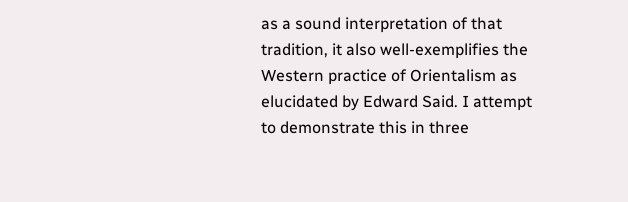as a sound interpretation of that tradition, it also well-exemplifies the Western practice of Orientalism as elucidated by Edward Said. I attempt to demonstrate this in three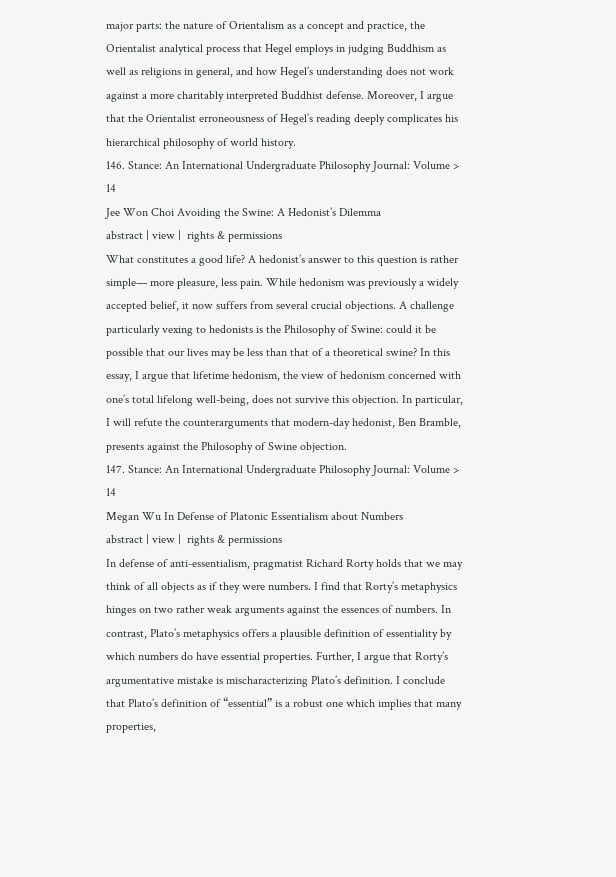major parts: the nature of Orientalism as a concept and practice, the Orientalist analytical process that Hegel employs in judging Buddhism as well as religions in general, and how Hegel’s understanding does not work against a more charitably interpreted Buddhist defense. Moreover, I argue that the Orientalist erroneousness of Hegel’s reading deeply complicates his hierarchical philosophy of world history.
146. Stance: An International Undergraduate Philosophy Journal: Volume > 14
Jee Won Choi Avoiding the Swine: A Hedonist’s Dilemma
abstract | view |  rights & permissions
What constitutes a good life? A hedonist’s answer to this question is rather simple— more pleasure, less pain. While hedonism was previously a widely accepted belief, it now suffers from several crucial objections. A challenge particularly vexing to hedonists is the Philosophy of Swine: could it be possible that our lives may be less than that of a theoretical swine? In this essay, I argue that lifetime hedonism, the view of hedonism concerned with one’s total lifelong well-being, does not survive this objection. In particular, I will refute the counterarguments that modern-day hedonist, Ben Bramble, presents against the Philosophy of Swine objection.
147. Stance: An International Undergraduate Philosophy Journal: Volume > 14
Megan Wu In Defense of Platonic Essentialism about Numbers
abstract | view |  rights & permissions
In defense of anti-essentialism, pragmatist Richard Rorty holds that we may think of all objects as if they were numbers. I find that Rorty’s metaphysics hinges on two rather weak arguments against the essences of numbers. In contrast, Plato’s metaphysics offers a plausible definition of essentiality by which numbers do have essential properties. Further, I argue that Rorty’s argumentative mistake is mischaracterizing Plato’s definition. I conclude that Plato’s definition of “essential” is a robust one which implies that many properties,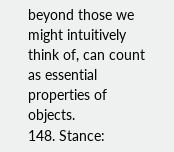beyond those we might intuitively think of, can count as essential properties of objects.
148. Stance: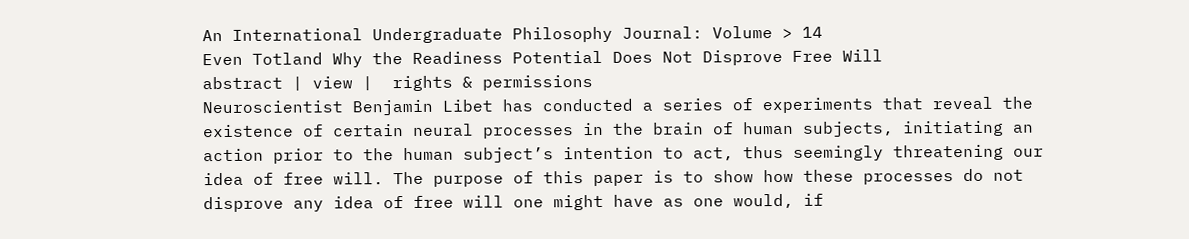An International Undergraduate Philosophy Journal: Volume > 14
Even Totland Why the Readiness Potential Does Not Disprove Free Will
abstract | view |  rights & permissions
Neuroscientist Benjamin Libet has conducted a series of experiments that reveal the existence of certain neural processes in the brain of human subjects, initiating an action prior to the human subject’s intention to act, thus seemingly threatening our idea of free will. The purpose of this paper is to show how these processes do not disprove any idea of free will one might have as one would, if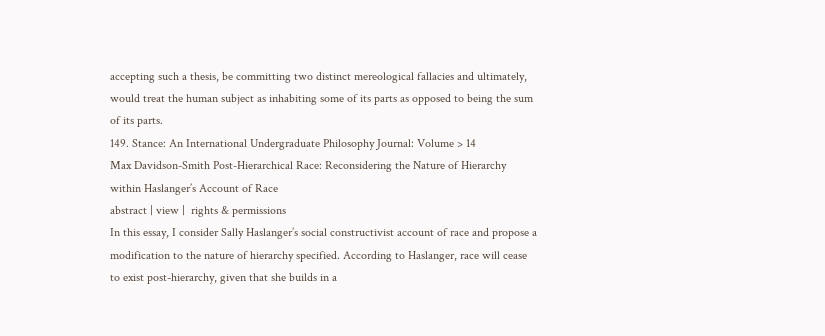accepting such a thesis, be committing two distinct mereological fallacies and ultimately, would treat the human subject as inhabiting some of its parts as opposed to being the sum of its parts.
149. Stance: An International Undergraduate Philosophy Journal: Volume > 14
Max Davidson-Smith Post-Hierarchical Race: Reconsidering the Nature of Hierarchy within Haslanger’s Account of Race
abstract | view |  rights & permissions
In this essay, I consider Sally Haslanger’s social constructivist account of race and propose a modification to the nature of hierarchy specified. According to Haslanger, race will cease to exist post-hierarchy, given that she builds in a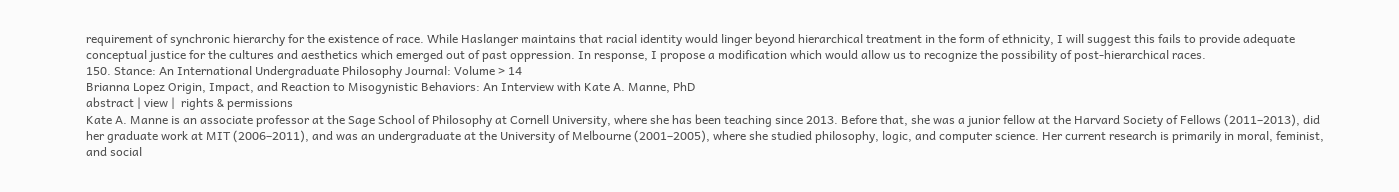requirement of synchronic hierarchy for the existence of race. While Haslanger maintains that racial identity would linger beyond hierarchical treatment in the form of ethnicity, I will suggest this fails to provide adequate conceptual justice for the cultures and aesthetics which emerged out of past oppression. In response, I propose a modification which would allow us to recognize the possibility of post-hierarchical races.
150. Stance: An International Undergraduate Philosophy Journal: Volume > 14
Brianna Lopez Origin, Impact, and Reaction to Misogynistic Behaviors: An Interview with Kate A. Manne, PhD
abstract | view |  rights & permissions
Kate A. Manne is an associate professor at the Sage School of Philosophy at Cornell University, where she has been teaching since 2013. Before that, she was a junior fellow at the Harvard Society of Fellows (2011–2013), did her graduate work at MIT (2006–2011), and was an undergraduate at the University of Melbourne (2001–2005), where she studied philosophy, logic, and computer science. Her current research is primarily in moral, feminist, and social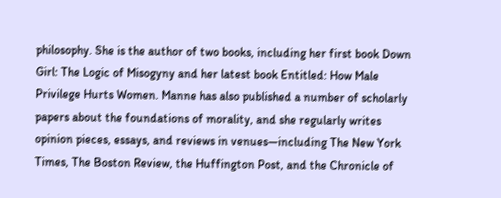philosophy. She is the author of two books, including her first book Down Girl: The Logic of Misogyny and her latest book Entitled: How Male Privilege Hurts Women. Manne has also published a number of scholarly papers about the foundations of morality, and she regularly writes opinion pieces, essays, and reviews in venues—including The New York Times, The Boston Review, the Huffington Post, and the Chronicle of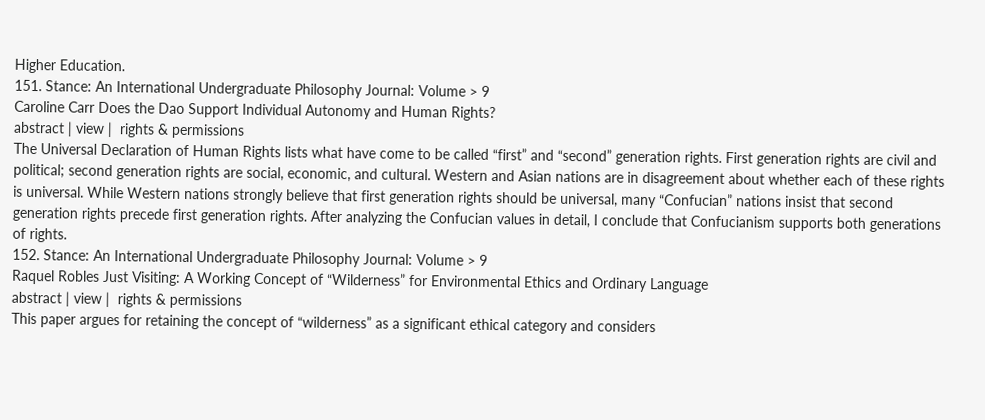Higher Education.
151. Stance: An International Undergraduate Philosophy Journal: Volume > 9
Caroline Carr Does the Dao Support Individual Autonomy and Human Rights?
abstract | view |  rights & permissions
The Universal Declaration of Human Rights lists what have come to be called “first” and “second” generation rights. First generation rights are civil and political; second generation rights are social, economic, and cultural. Western and Asian nations are in disagreement about whether each of these rights is universal. While Western nations strongly believe that first generation rights should be universal, many “Confucian” nations insist that second generation rights precede first generation rights. After analyzing the Confucian values in detail, I conclude that Confucianism supports both generations of rights.
152. Stance: An International Undergraduate Philosophy Journal: Volume > 9
Raquel Robles Just Visiting: A Working Concept of “Wilderness” for Environmental Ethics and Ordinary Language
abstract | view |  rights & permissions
This paper argues for retaining the concept of “wilderness” as a significant ethical category and considers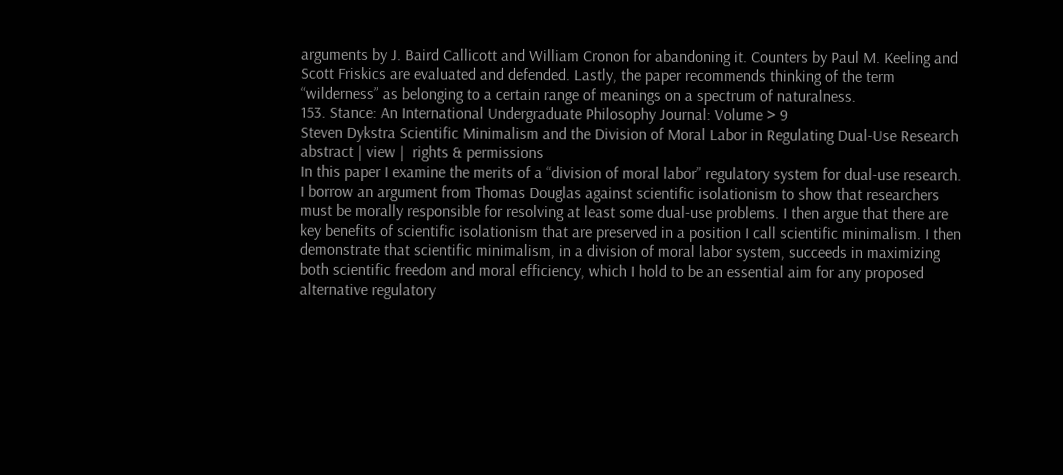arguments by J. Baird Callicott and William Cronon for abandoning it. Counters by Paul M. Keeling and Scott Friskics are evaluated and defended. Lastly, the paper recommends thinking of the term “wilderness” as belonging to a certain range of meanings on a spectrum of naturalness.
153. Stance: An International Undergraduate Philosophy Journal: Volume > 9
Steven Dykstra Scientific Minimalism and the Division of Moral Labor in Regulating Dual-Use Research
abstract | view |  rights & permissions
In this paper I examine the merits of a “division of moral labor” regulatory system for dual-use research. I borrow an argument from Thomas Douglas against scientific isolationism to show that researchers must be morally responsible for resolving at least some dual-use problems. I then argue that there are key benefits of scientific isolationism that are preserved in a position I call scientific minimalism. I then demonstrate that scientific minimalism, in a division of moral labor system, succeeds in maximizing both scientific freedom and moral efficiency, which I hold to be an essential aim for any proposed alternative regulatory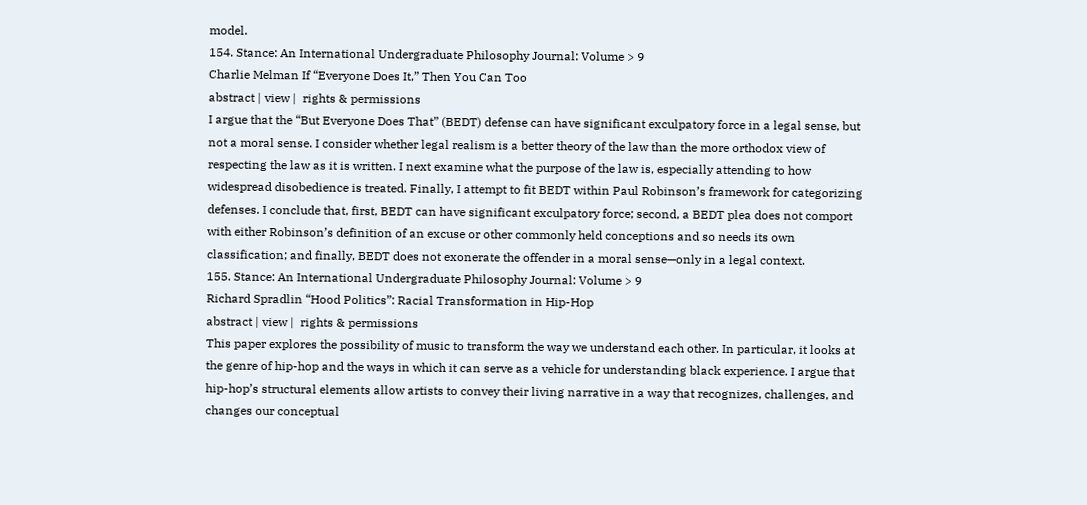model.
154. Stance: An International Undergraduate Philosophy Journal: Volume > 9
Charlie Melman If “Everyone Does It,” Then You Can Too
abstract | view |  rights & permissions
I argue that the “But Everyone Does That” (BEDT) defense can have significant exculpatory force in a legal sense, but not a moral sense. I consider whether legal realism is a better theory of the law than the more orthodox view of respecting the law as it is written. I next examine what the purpose of the law is, especially attending to how widespread disobedience is treated. Finally, I attempt to fit BEDT within Paul Robinson’s framework for categorizing defenses. I conclude that, first, BEDT can have significant exculpatory force; second, a BEDT plea does not comport with either Robinson’s definition of an excuse or other commonly held conceptions and so needs its own classification; and finally, BEDT does not exonerate the offender in a moral sense—only in a legal context.
155. Stance: An International Undergraduate Philosophy Journal: Volume > 9
Richard Spradlin “Hood Politics”: Racial Transformation in Hip-Hop
abstract | view |  rights & permissions
This paper explores the possibility of music to transform the way we understand each other. In particular, it looks at the genre of hip-hop and the ways in which it can serve as a vehicle for understanding black experience. I argue that hip-hop’s structural elements allow artists to convey their living narrative in a way that recognizes, challenges, and changes our conceptual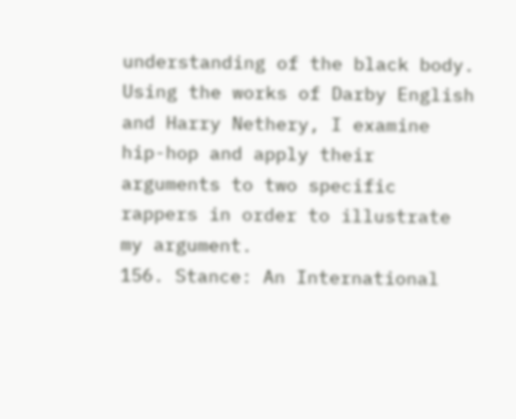understanding of the black body. Using the works of Darby English and Harry Nethery, I examine hip-hop and apply their arguments to two specific rappers in order to illustrate my argument.
156. Stance: An International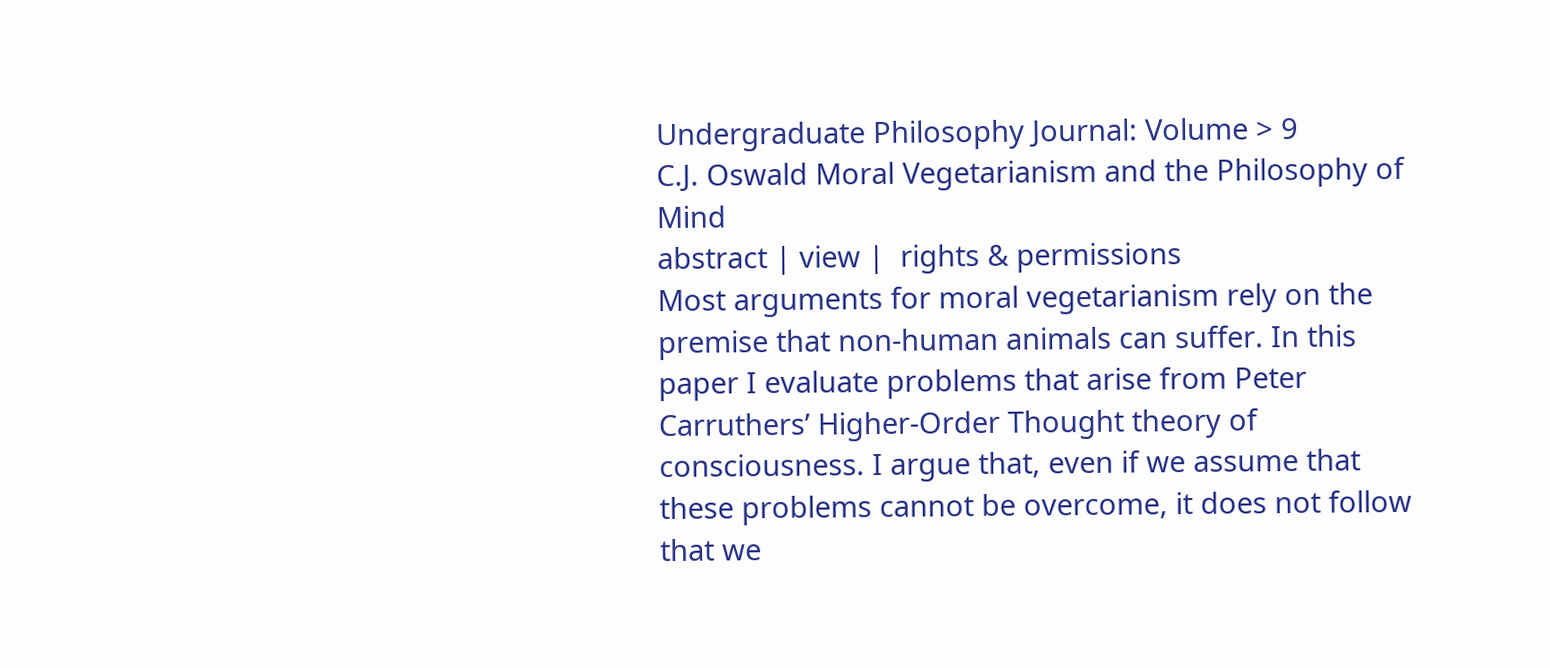Undergraduate Philosophy Journal: Volume > 9
C.J. Oswald Moral Vegetarianism and the Philosophy of Mind
abstract | view |  rights & permissions
Most arguments for moral vegetarianism rely on the premise that non-human animals can suffer. In this paper I evaluate problems that arise from Peter Carruthers’ Higher-Order Thought theory of consciousness. I argue that, even if we assume that these problems cannot be overcome, it does not follow that we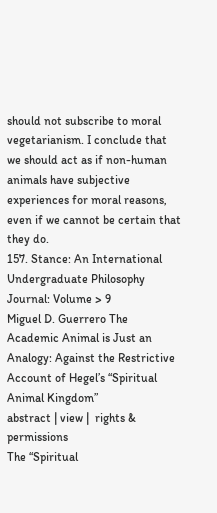should not subscribe to moral vegetarianism. I conclude that we should act as if non-human animals have subjective experiences for moral reasons, even if we cannot be certain that they do.
157. Stance: An International Undergraduate Philosophy Journal: Volume > 9
Miguel D. Guerrero The Academic Animal is Just an Analogy: Against the Restrictive Account of Hegel’s “Spiritual Animal Kingdom”
abstract | view |  rights & permissions
The “Spiritual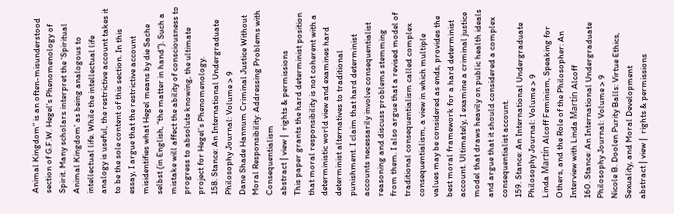Animal Kingdom” is an often-misunderstood section of G.F.W. Hegel’s Phenomenology of Spirit. Many scholars interpret the ‘Spiritual Animal Kingdom’ as being analogous to intellectual life. While the intellectual life analogy is useful, the restrictive account takes it to be the sole content of this section. In this essay, I argue that the restrictive account misidentifies what Hegel means by die Sache selbst (in English, “the matter in hand”). Such a mistake will affect the ability of consciousness to progress to absolute knowing, the ultimate project for Hegel’s Phenomenology.
158. Stance: An International Undergraduate Philosophy Journal: Volume > 9
Dane Shade Hannum Criminal Justice Without Moral Responsibility: Addressing Problems with Consequentialism
abstract | view |  rights & permissions
This paper grants the hard determinist position that moral responsibility is not coherent with a deterministic world view and examines hard determinist alternatives to traditional punishment. I claim that hard determinist accounts necessarily involve consequentialist reasoning and discuss problems stemming from them. I also argue that a revised model of traditional consequentialism called complex consequentialism, a view in which multiple values may be considered as ends, provides the best moral framework for a hard determinist account. Ultimately, I examine a criminal justice model that draws heavily on public health ideals and argue that it should considered a complex consequentialist account.
159. Stance: An International Undergraduate Philosophy Journal: Volume > 9
Linda Martín Alcoff Feminism, Speaking for Others, and the Role of the Philosopher: An Interview with Linda Martín Alcoff
160. Stance: An International Undergraduate Philosophy Journal: Volume > 9
Nicole B. Doolen Purity Balls: Virtue Ethics, Sexuality, and Moral Development
abstract | view |  rights & permissions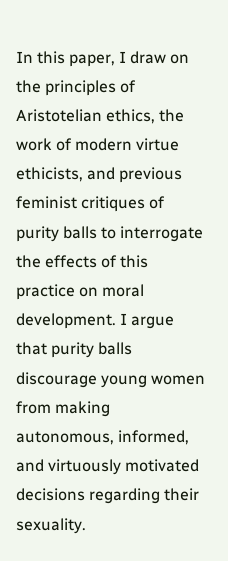In this paper, I draw on the principles of Aristotelian ethics, the work of modern virtue ethicists, and previous feminist critiques of purity balls to interrogate the effects of this practice on moral development. I argue that purity balls discourage young women from making autonomous, informed, and virtuously motivated decisions regarding their sexuality.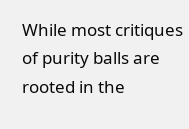While most critiques of purity balls are rooted in the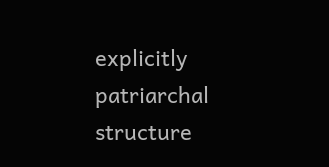explicitly patriarchal structure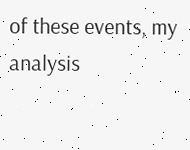of these events, my analysis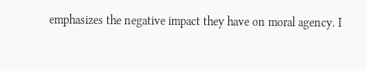emphasizes the negative impact they have on moral agency. I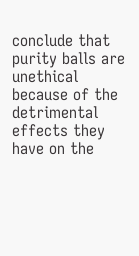conclude that purity balls are unethical because of the detrimental effects they have on the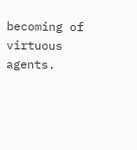becoming of virtuous agents.